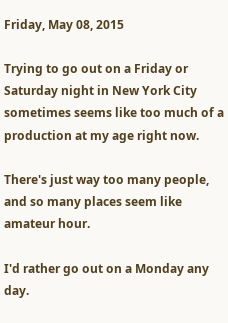Friday, May 08, 2015

Trying to go out on a Friday or Saturday night in New York City sometimes seems like too much of a production at my age right now.

There's just way too many people, and so many places seem like amateur hour.

I'd rather go out on a Monday any day.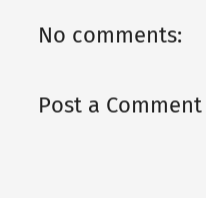No comments:

Post a Comment